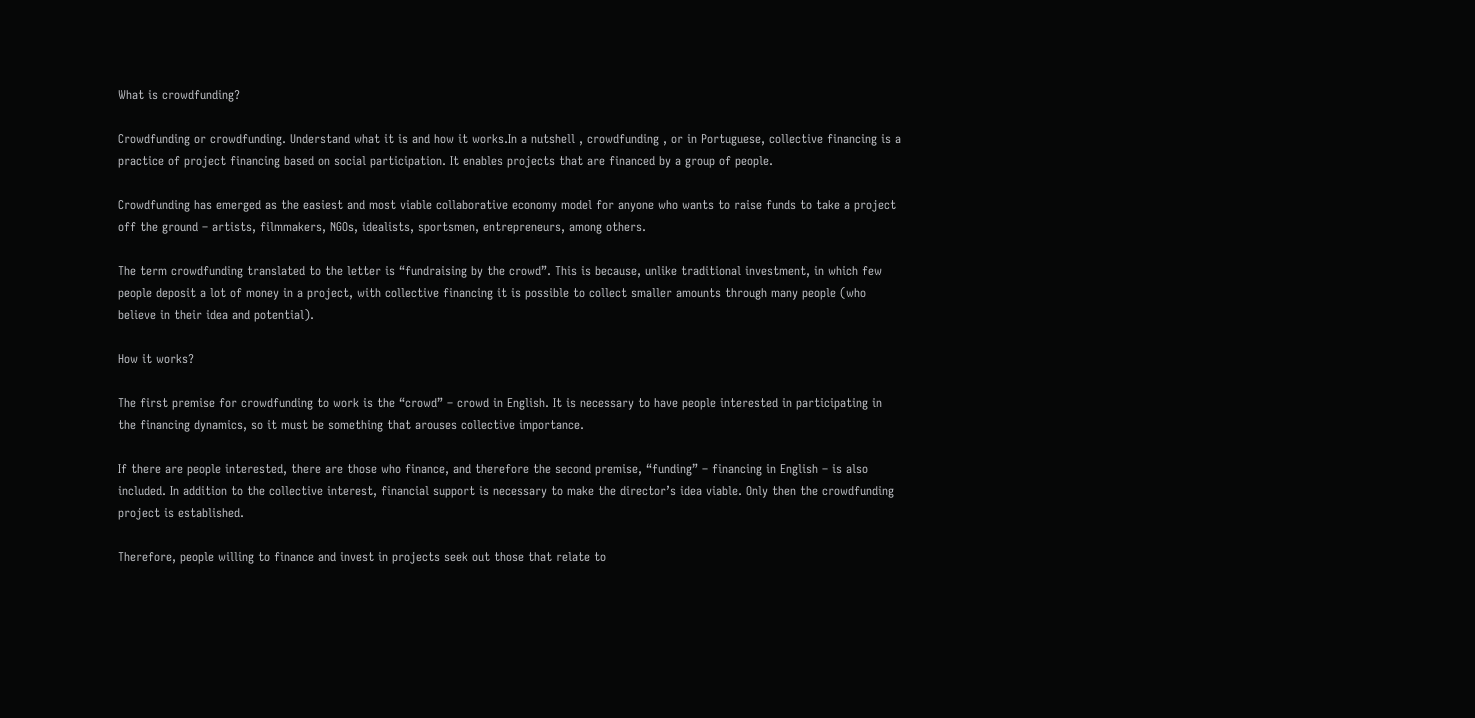What is crowdfunding?

Crowdfunding or crowdfunding. Understand what it is and how it works.In a nutshell , crowdfunding , or in Portuguese, collective financing is a practice of project financing based on social participation. It enables projects that are financed by a group of people.

Crowdfunding has emerged as the easiest and most viable collaborative economy model for anyone who wants to raise funds to take a project off the ground – artists, filmmakers, NGOs, idealists, sportsmen, entrepreneurs, among others.

The term crowdfunding translated to the letter is “fundraising by the crowd”. This is because, unlike traditional investment, in which few people deposit a lot of money in a project, with collective financing it is possible to collect smaller amounts through many people (who believe in their idea and potential).

How it works?

The first premise for crowdfunding to work is the “crowd” – crowd in English. It is necessary to have people interested in participating in the financing dynamics, so it must be something that arouses collective importance.

If there are people interested, there are those who finance, and therefore the second premise, “funding” – financing in English – is also included. In addition to the collective interest, financial support is necessary to make the director’s idea viable. Only then the crowdfunding project is established.

Therefore, people willing to finance and invest in projects seek out those that relate to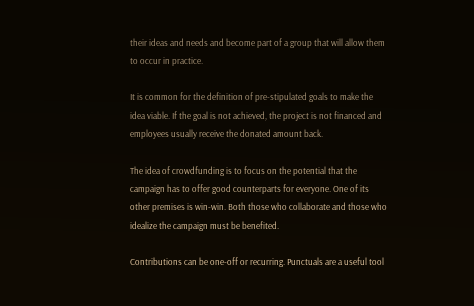their ideas and needs and become part of a group that will allow them to occur in practice.

It is common for the definition of pre-stipulated goals to make the idea viable. If the goal is not achieved, the project is not financed and employees usually receive the donated amount back.

The idea of crowdfunding is to focus on the potential that the campaign has to offer good counterparts for everyone. One of its other premises is win-win. Both those who collaborate and those who idealize the campaign must be benefited.

Contributions can be one-off or recurring. Punctuals are a useful tool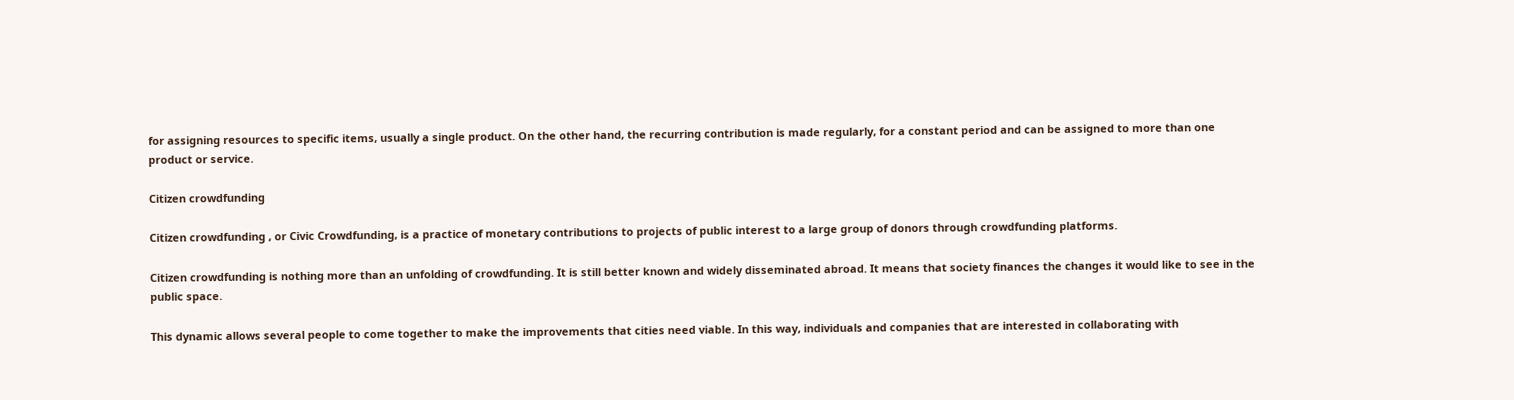for assigning resources to specific items, usually a single product. On the other hand, the recurring contribution is made regularly, for a constant period and can be assigned to more than one product or service.

Citizen crowdfunding

Citizen crowdfunding , or Civic Crowdfunding, is a practice of monetary contributions to projects of public interest to a large group of donors through crowdfunding platforms.

Citizen crowdfunding is nothing more than an unfolding of crowdfunding. It is still better known and widely disseminated abroad. It means that society finances the changes it would like to see in the public space.

This dynamic allows several people to come together to make the improvements that cities need viable. In this way, individuals and companies that are interested in collaborating with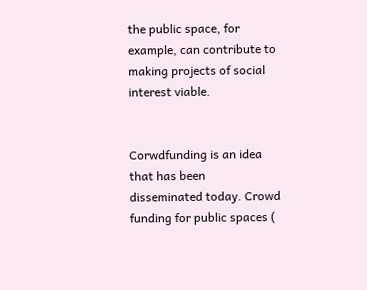the public space, for example, can contribute to making projects of social interest viable.


Corwdfunding is an idea that has been disseminated today. Crowd funding for public spaces (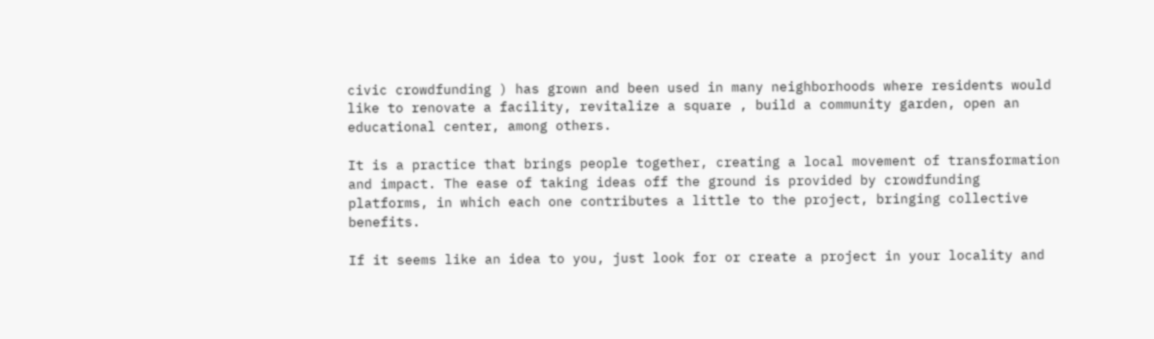civic crowdfunding ) has grown and been used in many neighborhoods where residents would like to renovate a facility, revitalize a square , build a community garden, open an educational center, among others.

It is a practice that brings people together, creating a local movement of transformation and impact. The ease of taking ideas off the ground is provided by crowdfunding platforms, in which each one contributes a little to the project, bringing collective benefits.

If it seems like an idea to you, just look for or create a project in your locality and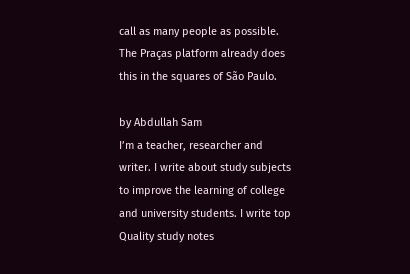call as many people as possible. The Praças platform already does this in the squares of São Paulo.

by Abdullah Sam
I’m a teacher, researcher and writer. I write about study subjects to improve the learning of college and university students. I write top Quality study notes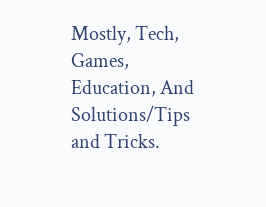Mostly, Tech, Games, Education, And Solutions/Tips and Tricks.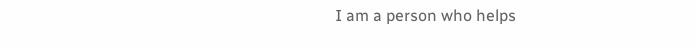I am a person who helps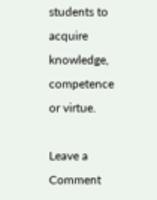students to acquire knowledge, competence or virtue.

Leave a Comment